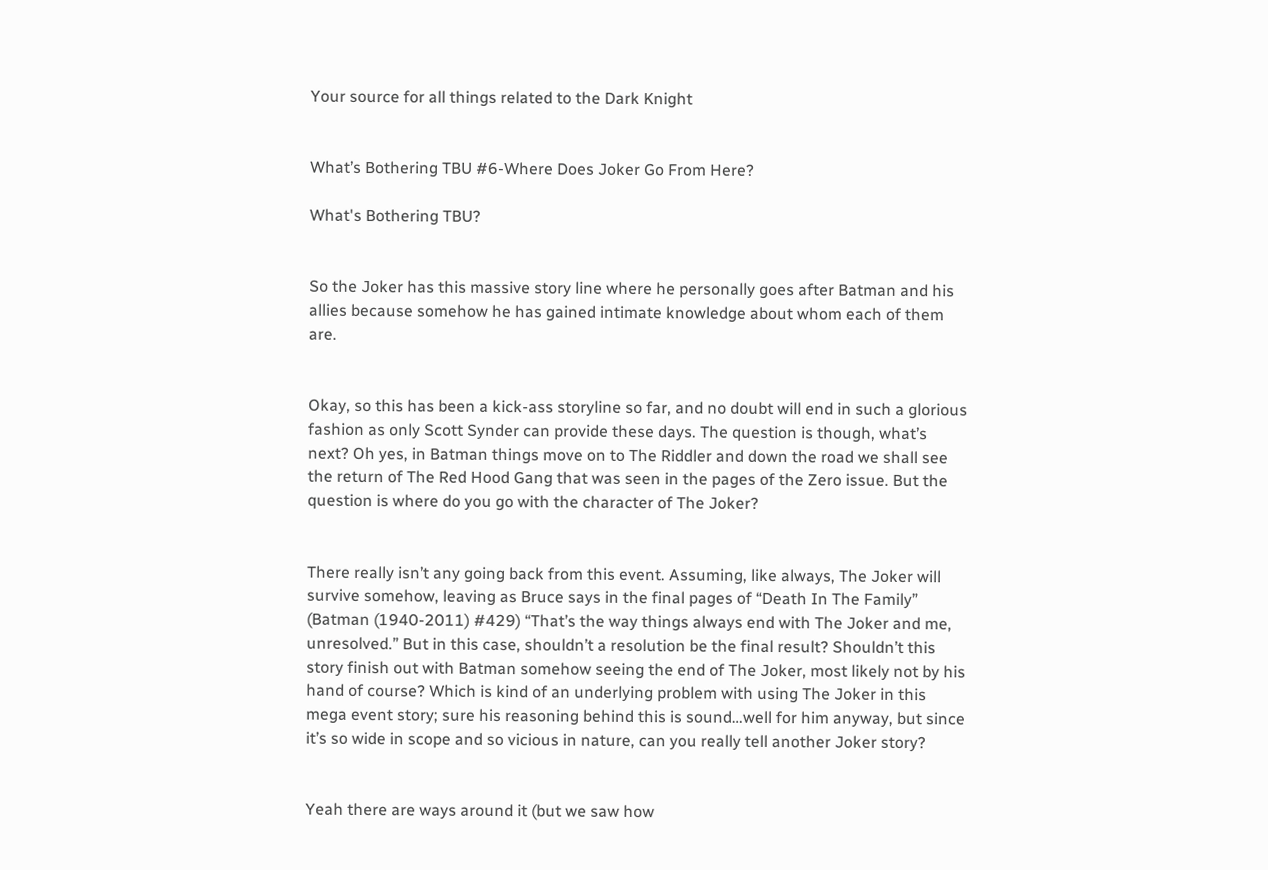Your source for all things related to the Dark Knight


What’s Bothering TBU #6-Where Does Joker Go From Here?

What's Bothering TBU?


So the Joker has this massive story line where he personally goes after Batman and his allies because somehow he has gained intimate knowledge about whom each of them are.


Okay, so this has been a kick-ass storyline so far, and no doubt will end in such a glorious fashion as only Scott Synder can provide these days. The question is though, what’s next? Oh yes, in Batman things move on to The Riddler and down the road we shall see the return of The Red Hood Gang that was seen in the pages of the Zero issue. But the question is where do you go with the character of The Joker?


There really isn’t any going back from this event. Assuming, like always, The Joker will survive somehow, leaving as Bruce says in the final pages of “Death In The Family” (Batman (1940-2011) #429) “That’s the way things always end with The Joker and me, unresolved.” But in this case, shouldn’t a resolution be the final result? Shouldn’t this story finish out with Batman somehow seeing the end of The Joker, most likely not by his hand of course? Which is kind of an underlying problem with using The Joker in this mega event story; sure his reasoning behind this is sound…well for him anyway, but since it’s so wide in scope and so vicious in nature, can you really tell another Joker story?


Yeah there are ways around it (but we saw how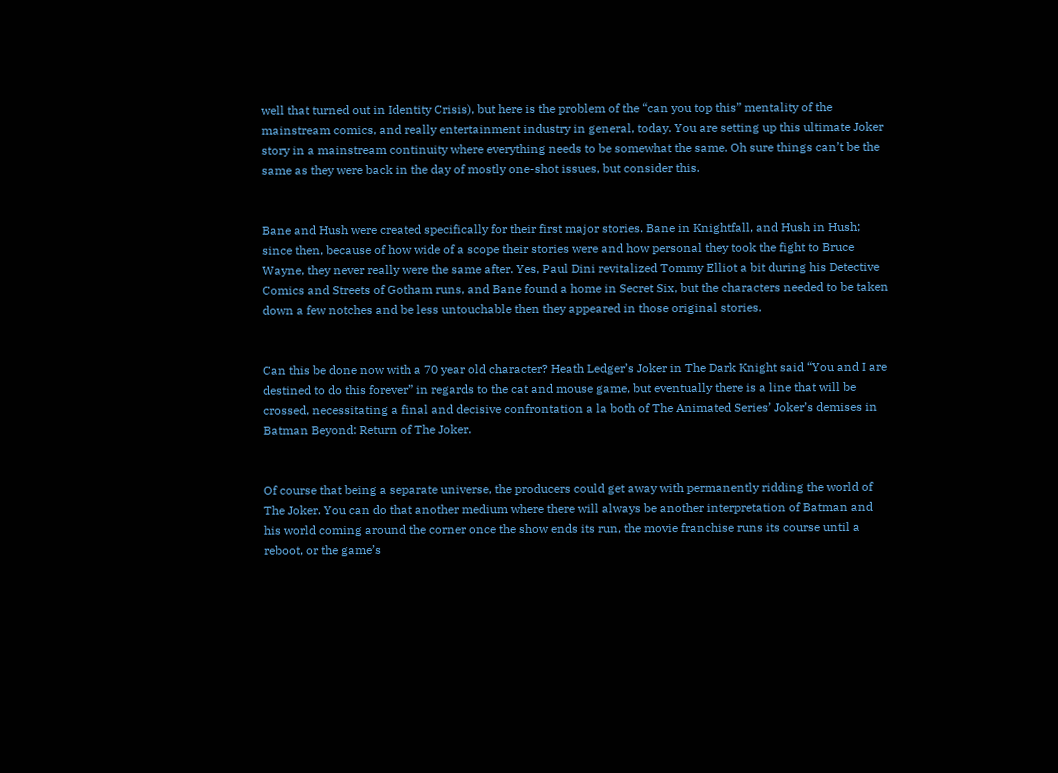well that turned out in Identity Crisis), but here is the problem of the “can you top this” mentality of the mainstream comics, and really entertainment industry in general, today. You are setting up this ultimate Joker story in a mainstream continuity where everything needs to be somewhat the same. Oh sure things can’t be the same as they were back in the day of mostly one-shot issues, but consider this.


Bane and Hush were created specifically for their first major stories. Bane in Knightfall, and Hush in Hush; since then, because of how wide of a scope their stories were and how personal they took the fight to Bruce Wayne, they never really were the same after. Yes, Paul Dini revitalized Tommy Elliot a bit during his Detective Comics and Streets of Gotham runs, and Bane found a home in Secret Six, but the characters needed to be taken down a few notches and be less untouchable then they appeared in those original stories.


Can this be done now with a 70 year old character? Heath Ledger’s Joker in The Dark Knight said “You and I are destined to do this forever” in regards to the cat and mouse game, but eventually there is a line that will be crossed, necessitating a final and decisive confrontation a la both of The Animated Series’ Joker’s demises in Batman Beyond: Return of The Joker.


Of course that being a separate universe, the producers could get away with permanently ridding the world of The Joker. You can do that another medium where there will always be another interpretation of Batman and his world coming around the corner once the show ends its run, the movie franchise runs its course until a reboot, or the game’s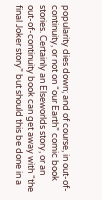popularity dies down; and of course, in out-of-continuity, or not on “our Earth” comic book stories. Certainly an Elseworlds story, or an out-of-continuity book can get away with “the final Joker story” but should this be done in a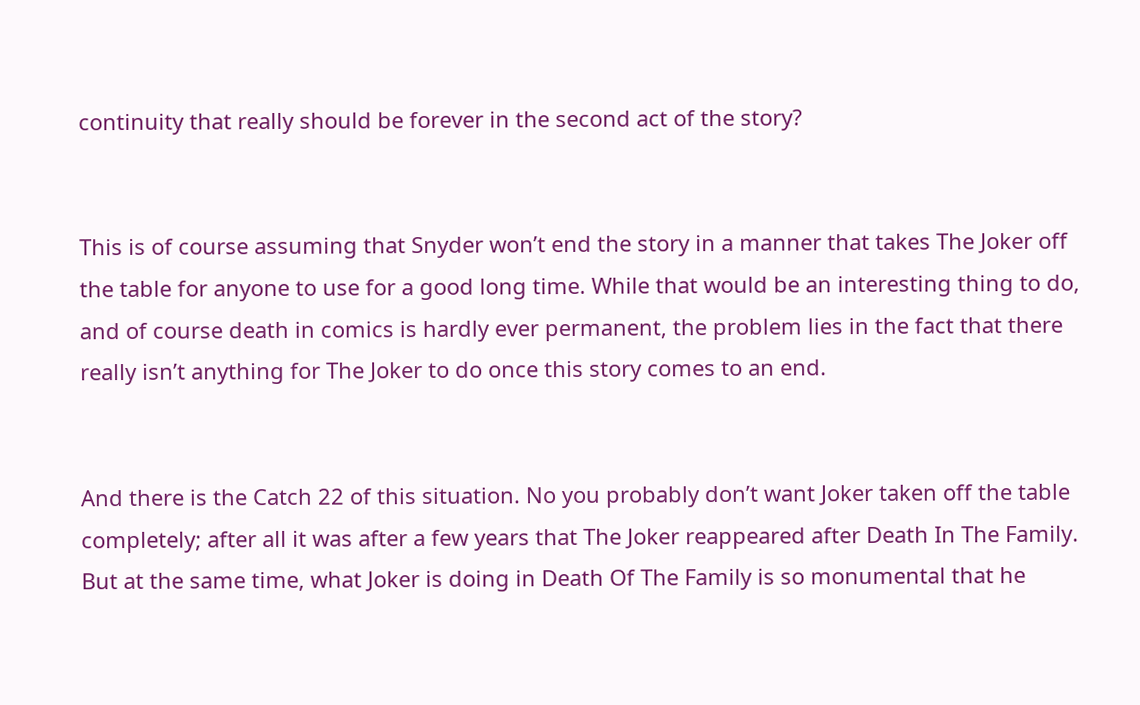continuity that really should be forever in the second act of the story?


This is of course assuming that Snyder won’t end the story in a manner that takes The Joker off the table for anyone to use for a good long time. While that would be an interesting thing to do, and of course death in comics is hardly ever permanent, the problem lies in the fact that there really isn’t anything for The Joker to do once this story comes to an end.


And there is the Catch 22 of this situation. No you probably don’t want Joker taken off the table completely; after all it was after a few years that The Joker reappeared after Death In The Family. But at the same time, what Joker is doing in Death Of The Family is so monumental that he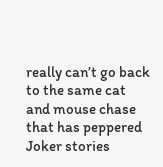really can’t go back to the same cat and mouse chase that has peppered Joker stories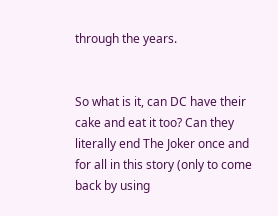through the years.


So what is it, can DC have their cake and eat it too? Can they literally end The Joker once and for all in this story (only to come back by using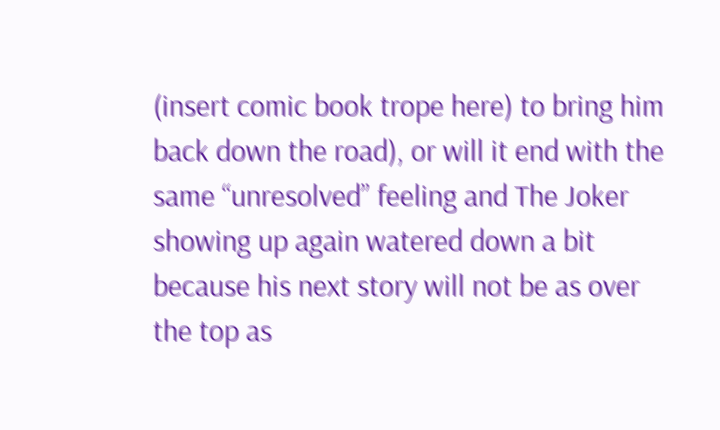(insert comic book trope here) to bring him back down the road), or will it end with the same “unresolved” feeling and The Joker showing up again watered down a bit because his next story will not be as over the top as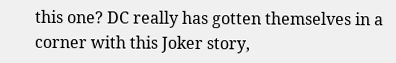this one? DC really has gotten themselves in a corner with this Joker story,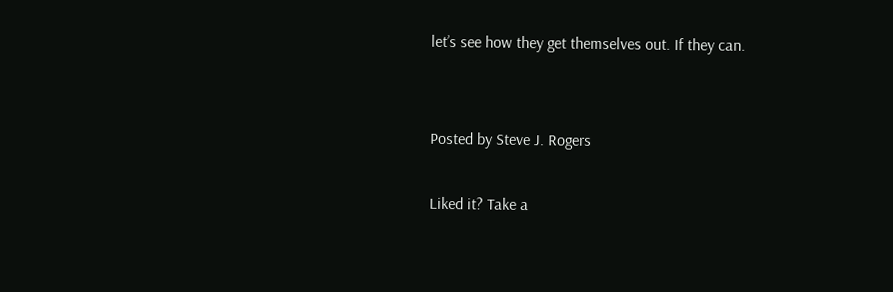let’s see how they get themselves out. If they can.


Posted by Steve J. Rogers

Liked it? Take a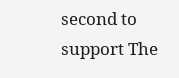second to support The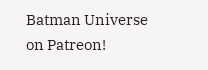Batman Universe on Patreon!